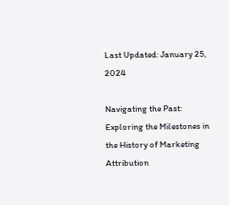Last Updated: January 25, 2024

Navigating the Past: Exploring the Milestones in the History of Marketing Attribution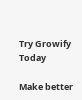Try Growify Today

Make better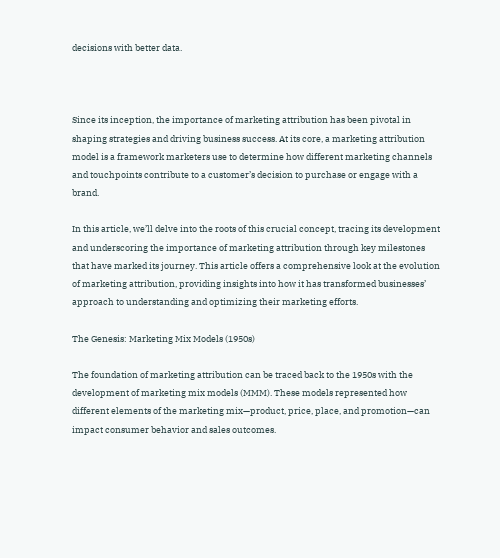decisions with better data.



Since its inception, the importance of marketing attribution has been pivotal in shaping strategies and driving business success. At its core, a marketing attribution model is a framework marketers use to determine how different marketing channels and touchpoints contribute to a customer’s decision to purchase or engage with a brand.

In this article, we’ll delve into the roots of this crucial concept, tracing its development and underscoring the importance of marketing attribution through key milestones that have marked its journey. This article offers a comprehensive look at the evolution of marketing attribution, providing insights into how it has transformed businesses’ approach to understanding and optimizing their marketing efforts.

The Genesis: Marketing Mix Models (1950s)

The foundation of marketing attribution can be traced back to the 1950s with the development of marketing mix models (MMM). These models represented how different elements of the marketing mix—product, price, place, and promotion—can impact consumer behavior and sales outcomes.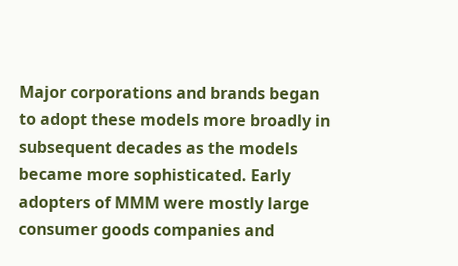Major corporations and brands began to adopt these models more broadly in subsequent decades as the models became more sophisticated. Early adopters of MMM were mostly large consumer goods companies and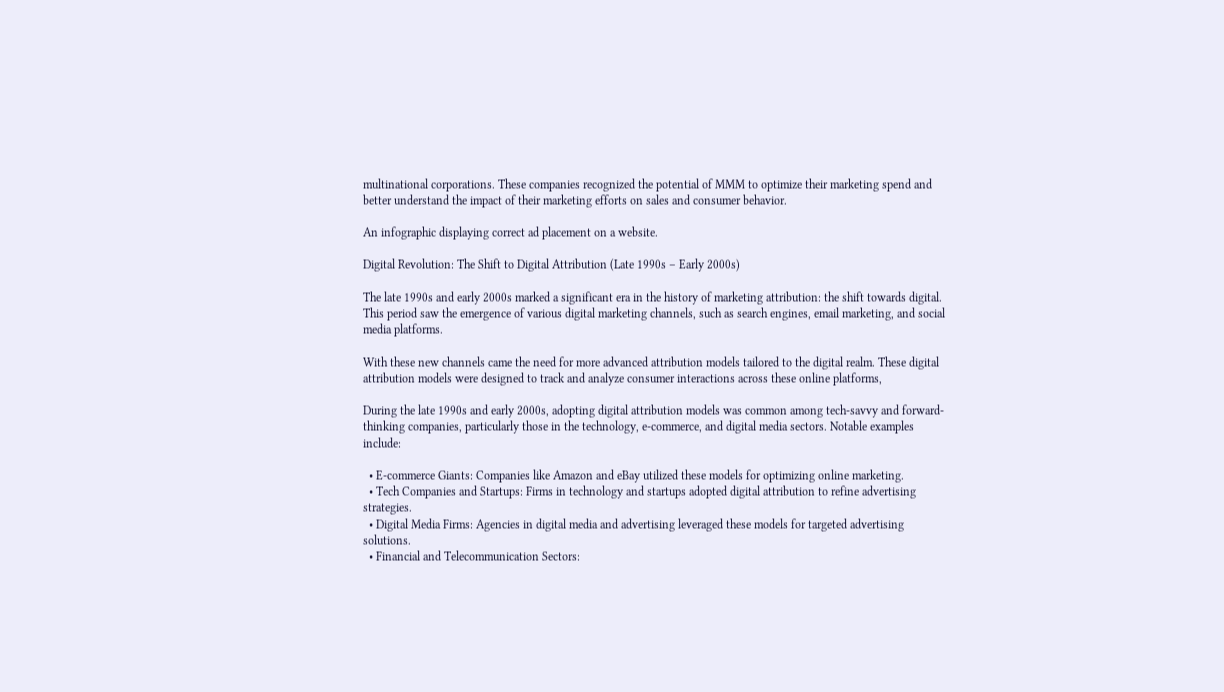multinational corporations. These companies recognized the potential of MMM to optimize their marketing spend and better understand the impact of their marketing efforts on sales and consumer behavior.

An infographic displaying correct ad placement on a website.

Digital Revolution: The Shift to Digital Attribution (Late 1990s – Early 2000s)

The late 1990s and early 2000s marked a significant era in the history of marketing attribution: the shift towards digital. This period saw the emergence of various digital marketing channels, such as search engines, email marketing, and social media platforms.

With these new channels came the need for more advanced attribution models tailored to the digital realm. These digital attribution models were designed to track and analyze consumer interactions across these online platforms,

During the late 1990s and early 2000s, adopting digital attribution models was common among tech-savvy and forward-thinking companies, particularly those in the technology, e-commerce, and digital media sectors. Notable examples include:

  • E-commerce Giants: Companies like Amazon and eBay utilized these models for optimizing online marketing.
  • Tech Companies and Startups: Firms in technology and startups adopted digital attribution to refine advertising strategies.
  • Digital Media Firms: Agencies in digital media and advertising leveraged these models for targeted advertising solutions.
  • Financial and Telecommunication Sectors: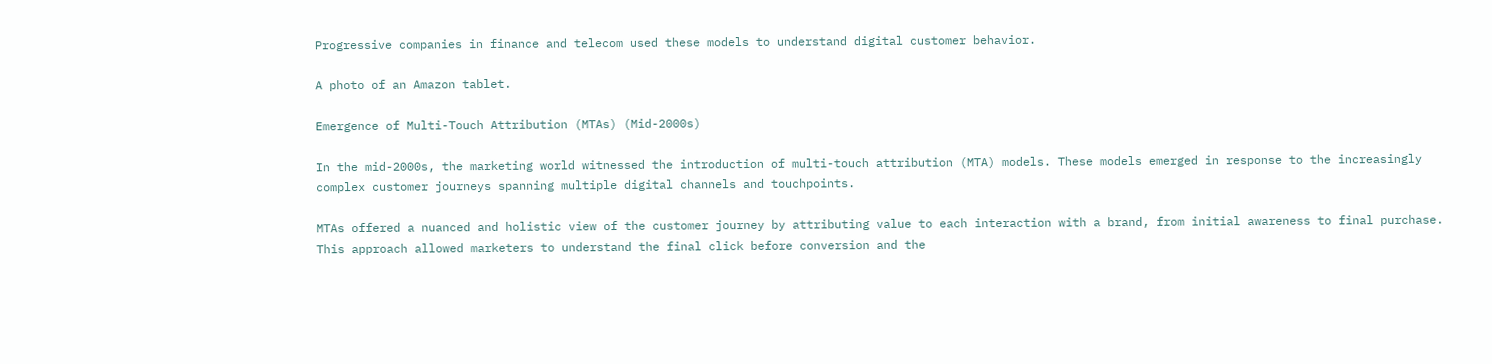Progressive companies in finance and telecom used these models to understand digital customer behavior.

A photo of an Amazon tablet.

Emergence of Multi-Touch Attribution (MTAs) (Mid-2000s)

In the mid-2000s, the marketing world witnessed the introduction of multi-touch attribution (MTA) models. These models emerged in response to the increasingly complex customer journeys spanning multiple digital channels and touchpoints.

MTAs offered a nuanced and holistic view of the customer journey by attributing value to each interaction with a brand, from initial awareness to final purchase. This approach allowed marketers to understand the final click before conversion and the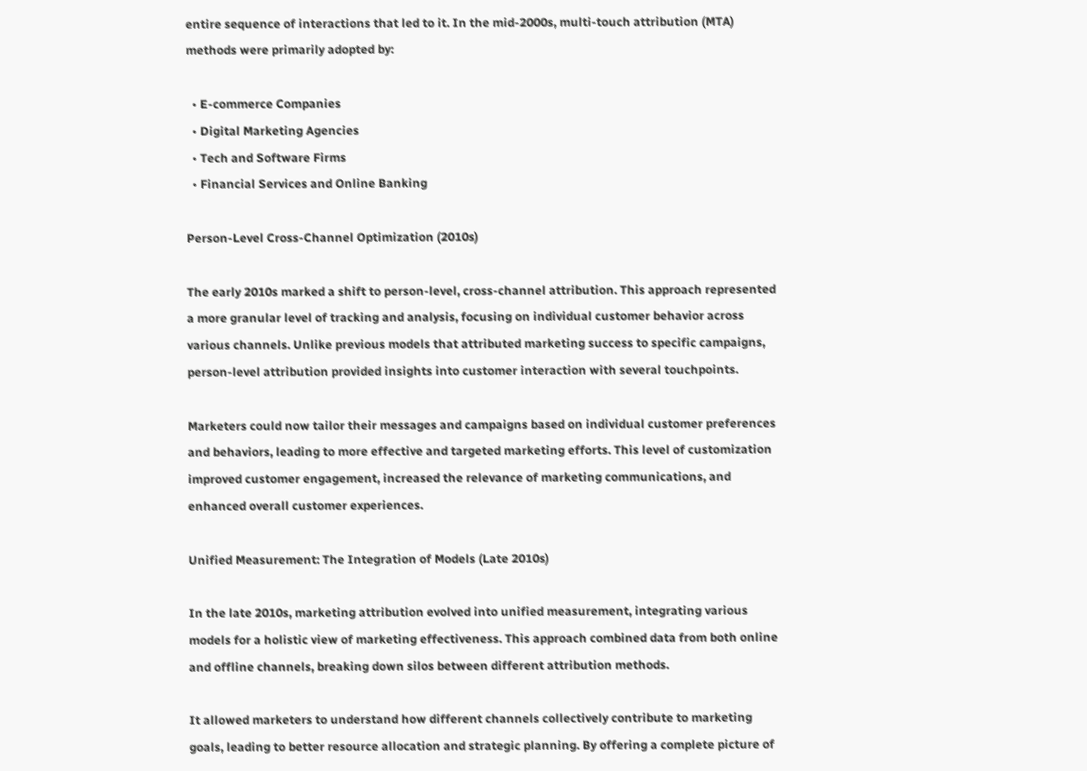entire sequence of interactions that led to it. In the mid-2000s, multi-touch attribution (MTA) methods were primarily adopted by:

  • E-commerce Companies
  • Digital Marketing Agencies
  • Tech and Software Firms
  • Financial Services and Online Banking

Person-Level Cross-Channel Optimization (2010s)

The early 2010s marked a shift to person-level, cross-channel attribution. This approach represented a more granular level of tracking and analysis, focusing on individual customer behavior across various channels. Unlike previous models that attributed marketing success to specific campaigns, person-level attribution provided insights into customer interaction with several touchpoints.

Marketers could now tailor their messages and campaigns based on individual customer preferences and behaviors, leading to more effective and targeted marketing efforts. This level of customization improved customer engagement, increased the relevance of marketing communications, and enhanced overall customer experiences.

Unified Measurement: The Integration of Models (Late 2010s)

In the late 2010s, marketing attribution evolved into unified measurement, integrating various models for a holistic view of marketing effectiveness. This approach combined data from both online and offline channels, breaking down silos between different attribution methods.

It allowed marketers to understand how different channels collectively contribute to marketing goals, leading to better resource allocation and strategic planning. By offering a complete picture of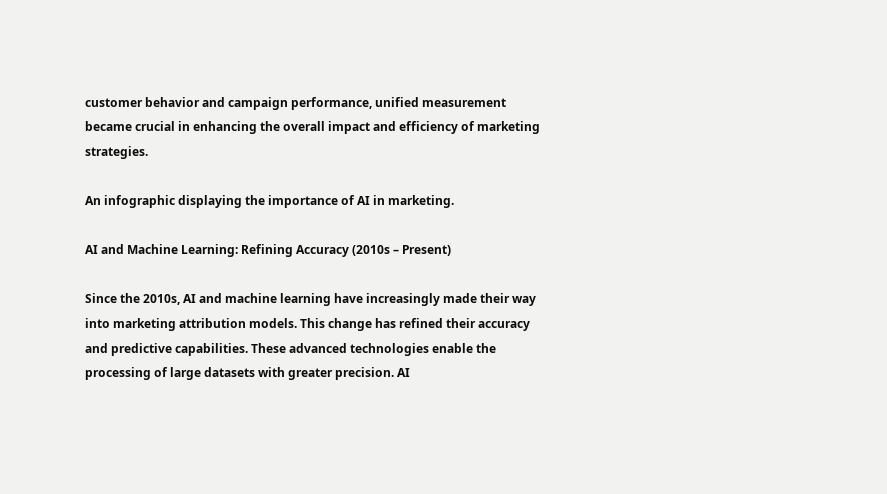customer behavior and campaign performance, unified measurement became crucial in enhancing the overall impact and efficiency of marketing strategies.

An infographic displaying the importance of AI in marketing.

AI and Machine Learning: Refining Accuracy (2010s – Present)

Since the 2010s, AI and machine learning have increasingly made their way into marketing attribution models. This change has refined their accuracy and predictive capabilities. These advanced technologies enable the processing of large datasets with greater precision. AI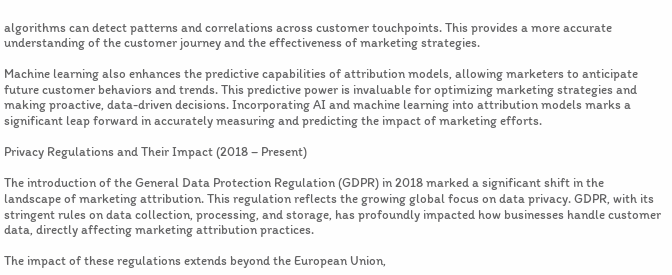algorithms can detect patterns and correlations across customer touchpoints. This provides a more accurate understanding of the customer journey and the effectiveness of marketing strategies.

Machine learning also enhances the predictive capabilities of attribution models, allowing marketers to anticipate future customer behaviors and trends. This predictive power is invaluable for optimizing marketing strategies and making proactive, data-driven decisions. Incorporating AI and machine learning into attribution models marks a significant leap forward in accurately measuring and predicting the impact of marketing efforts.

Privacy Regulations and Their Impact (2018 – Present)

The introduction of the General Data Protection Regulation (GDPR) in 2018 marked a significant shift in the landscape of marketing attribution. This regulation reflects the growing global focus on data privacy. GDPR, with its stringent rules on data collection, processing, and storage, has profoundly impacted how businesses handle customer data, directly affecting marketing attribution practices.

The impact of these regulations extends beyond the European Union,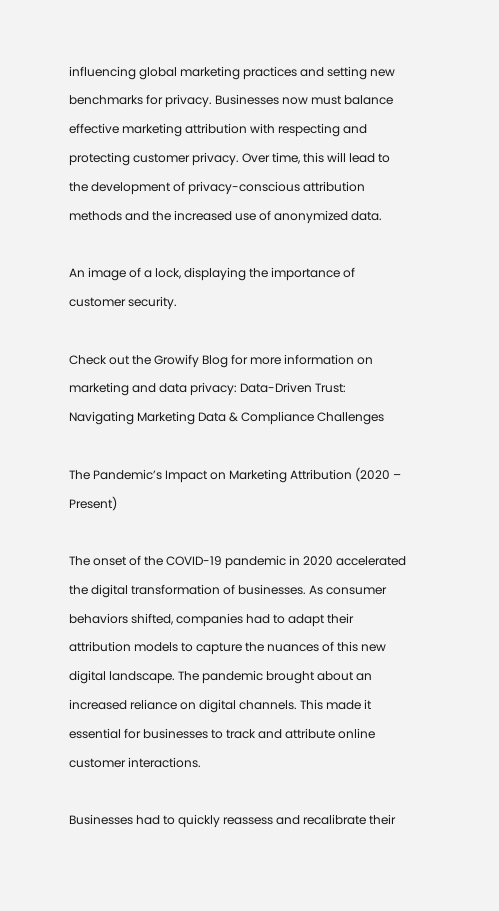influencing global marketing practices and setting new benchmarks for privacy. Businesses now must balance effective marketing attribution with respecting and protecting customer privacy. Over time, this will lead to the development of privacy-conscious attribution methods and the increased use of anonymized data.

An image of a lock, displaying the importance of customer security.

Check out the Growify Blog for more information on marketing and data privacy: Data-Driven Trust: Navigating Marketing Data & Compliance Challenges

The Pandemic’s Impact on Marketing Attribution (2020 – Present)

The onset of the COVID-19 pandemic in 2020 accelerated the digital transformation of businesses. As consumer behaviors shifted, companies had to adapt their attribution models to capture the nuances of this new digital landscape. The pandemic brought about an increased reliance on digital channels. This made it essential for businesses to track and attribute online customer interactions.

Businesses had to quickly reassess and recalibrate their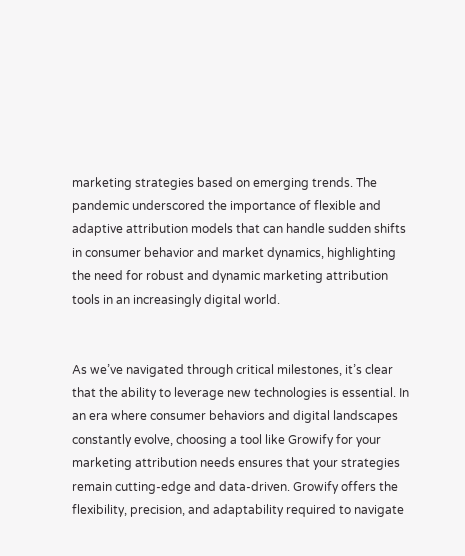marketing strategies based on emerging trends. The pandemic underscored the importance of flexible and adaptive attribution models that can handle sudden shifts in consumer behavior and market dynamics, highlighting the need for robust and dynamic marketing attribution tools in an increasingly digital world.


As we’ve navigated through critical milestones, it’s clear that the ability to leverage new technologies is essential. In an era where consumer behaviors and digital landscapes constantly evolve, choosing a tool like Growify for your marketing attribution needs ensures that your strategies remain cutting-edge and data-driven. Growify offers the flexibility, precision, and adaptability required to navigate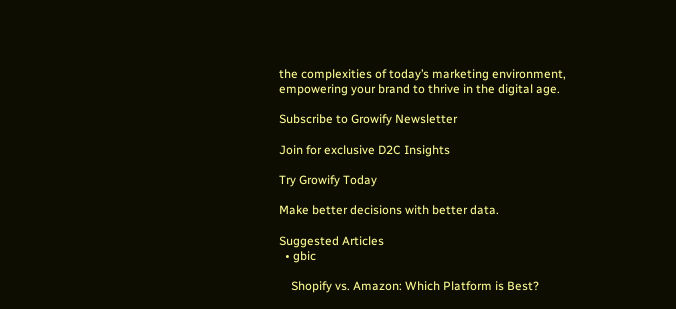the complexities of today’s marketing environment, empowering your brand to thrive in the digital age.

Subscribe to Growify Newsletter

Join for exclusive D2C Insights

Try Growify Today

Make better decisions with better data.

Suggested Articles
  • gbic

    Shopify vs. Amazon: Which Platform is Best?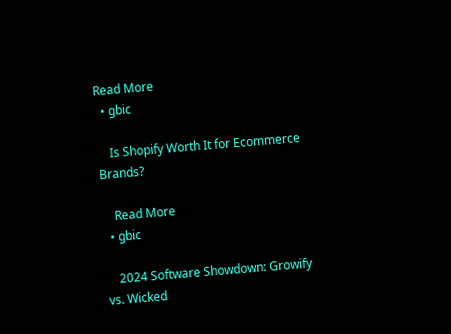Read More
  • gbic

    Is Shopify Worth It for Ecommerce Brands?

    Read More
  • gbic

    2024 Software Showdown: Growify vs. Wicked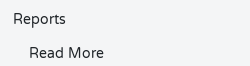Reports

    Read More